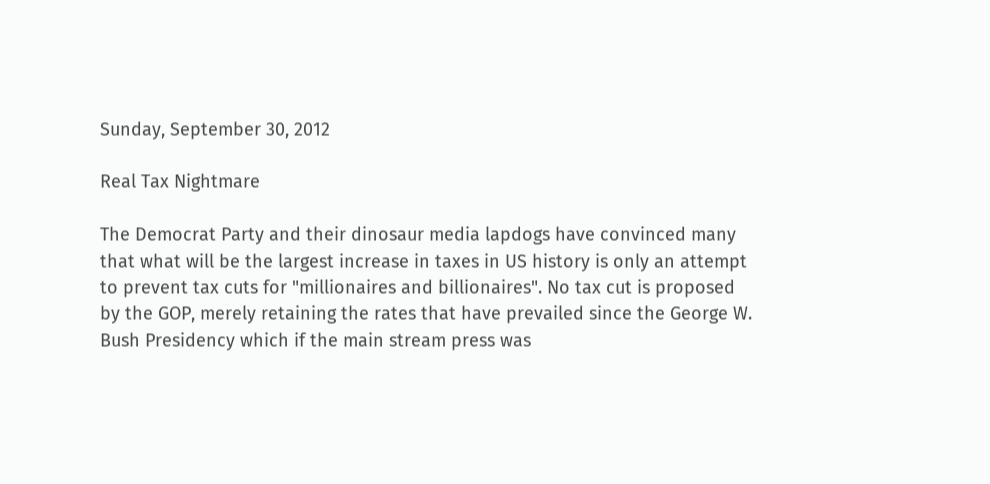Sunday, September 30, 2012

Real Tax Nightmare

The Democrat Party and their dinosaur media lapdogs have convinced many that what will be the largest increase in taxes in US history is only an attempt to prevent tax cuts for "millionaires and billionaires". No tax cut is proposed by the GOP, merely retaining the rates that have prevailed since the George W. Bush Presidency which if the main stream press was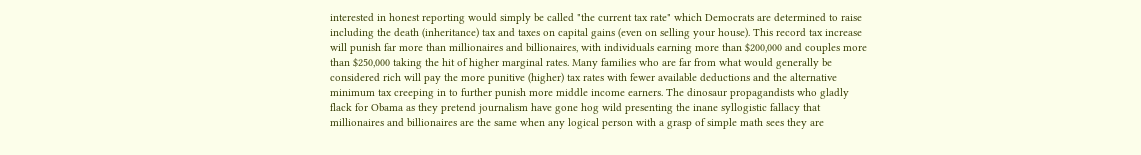interested in honest reporting would simply be called "the current tax rate" which Democrats are determined to raise including the death (inheritance) tax and taxes on capital gains (even on selling your house). This record tax increase will punish far more than millionaires and billionaires, with individuals earning more than $200,000 and couples more than $250,000 taking the hit of higher marginal rates. Many families who are far from what would generally be considered rich will pay the more punitive (higher) tax rates with fewer available deductions and the alternative minimum tax creeping in to further punish more middle income earners. The dinosaur propagandists who gladly flack for Obama as they pretend journalism have gone hog wild presenting the inane syllogistic fallacy that millionaires and billionaires are the same when any logical person with a grasp of simple math sees they are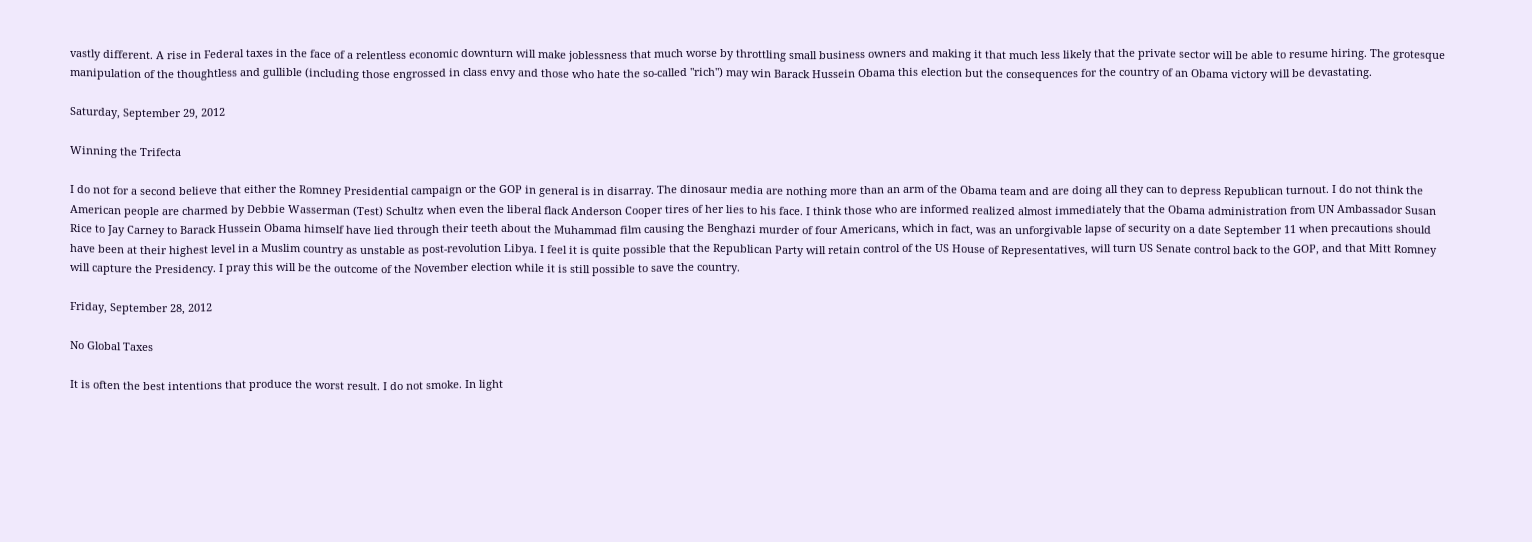vastly different. A rise in Federal taxes in the face of a relentless economic downturn will make joblessness that much worse by throttling small business owners and making it that much less likely that the private sector will be able to resume hiring. The grotesque manipulation of the thoughtless and gullible (including those engrossed in class envy and those who hate the so-called "rich") may win Barack Hussein Obama this election but the consequences for the country of an Obama victory will be devastating.

Saturday, September 29, 2012

Winning the Trifecta

I do not for a second believe that either the Romney Presidential campaign or the GOP in general is in disarray. The dinosaur media are nothing more than an arm of the Obama team and are doing all they can to depress Republican turnout. I do not think the American people are charmed by Debbie Wasserman (Test) Schultz when even the liberal flack Anderson Cooper tires of her lies to his face. I think those who are informed realized almost immediately that the Obama administration from UN Ambassador Susan Rice to Jay Carney to Barack Hussein Obama himself have lied through their teeth about the Muhammad film causing the Benghazi murder of four Americans, which in fact, was an unforgivable lapse of security on a date September 11 when precautions should have been at their highest level in a Muslim country as unstable as post-revolution Libya. I feel it is quite possible that the Republican Party will retain control of the US House of Representatives, will turn US Senate control back to the GOP, and that Mitt Romney will capture the Presidency. I pray this will be the outcome of the November election while it is still possible to save the country.

Friday, September 28, 2012

No Global Taxes

It is often the best intentions that produce the worst result. I do not smoke. In light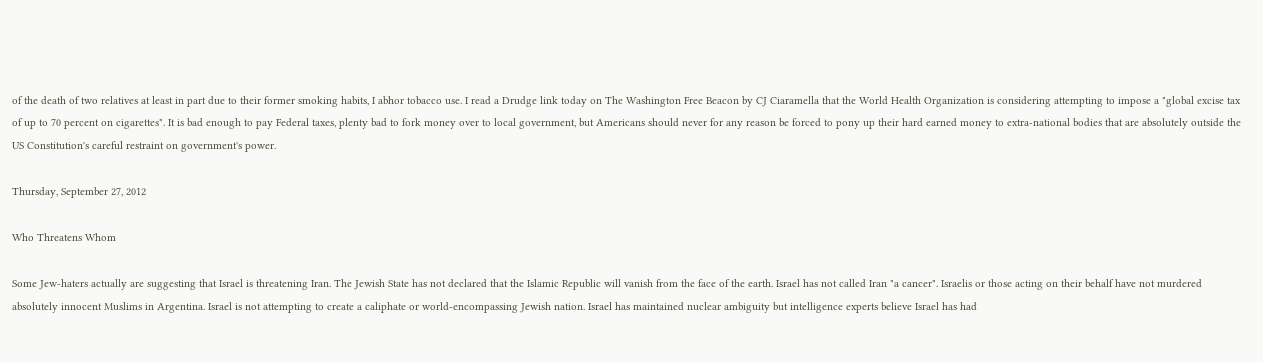of the death of two relatives at least in part due to their former smoking habits, I abhor tobacco use. I read a Drudge link today on The Washington Free Beacon by CJ Ciaramella that the World Health Organization is considering attempting to impose a "global excise tax of up to 70 percent on cigarettes". It is bad enough to pay Federal taxes, plenty bad to fork money over to local government, but Americans should never for any reason be forced to pony up their hard earned money to extra-national bodies that are absolutely outside the US Constitution's careful restraint on government's power.

Thursday, September 27, 2012

Who Threatens Whom

Some Jew-haters actually are suggesting that Israel is threatening Iran. The Jewish State has not declared that the Islamic Republic will vanish from the face of the earth. Israel has not called Iran "a cancer". Israelis or those acting on their behalf have not murdered absolutely innocent Muslims in Argentina. Israel is not attempting to create a caliphate or world-encompassing Jewish nation. Israel has maintained nuclear ambiguity but intelligence experts believe Israel has had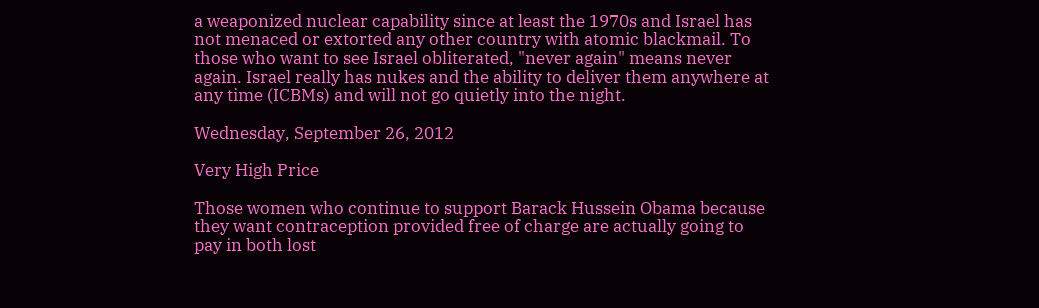a weaponized nuclear capability since at least the 1970s and Israel has not menaced or extorted any other country with atomic blackmail. To those who want to see Israel obliterated, "never again" means never again. Israel really has nukes and the ability to deliver them anywhere at any time (ICBMs) and will not go quietly into the night.

Wednesday, September 26, 2012

Very High Price

Those women who continue to support Barack Hussein Obama because they want contraception provided free of charge are actually going to pay in both lost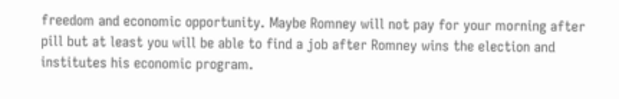freedom and economic opportunity. Maybe Romney will not pay for your morning after pill but at least you will be able to find a job after Romney wins the election and institutes his economic program.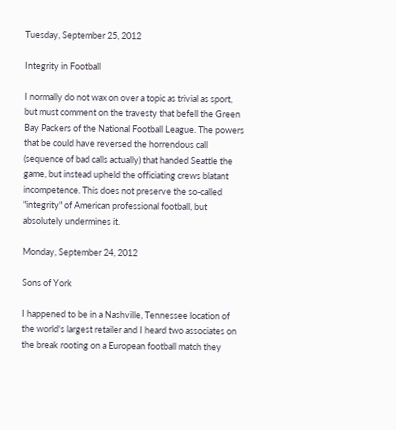Tuesday, September 25, 2012

Integrity in Football

I normally do not wax on over a topic as trivial as sport, but must comment on the travesty that befell the Green Bay Packers of the National Football League. The powers that be could have reversed the horrendous call (sequence of bad calls actually) that handed Seattle the game, but instead upheld the officiating crews blatant incompetence. This does not preserve the so-called "integrity" of American professional football, but absolutely undermines it.

Monday, September 24, 2012

Sons of York

I happened to be in a Nashville, Tennessee location of the world's largest retailer and I heard two associates on the break rooting on a European football match they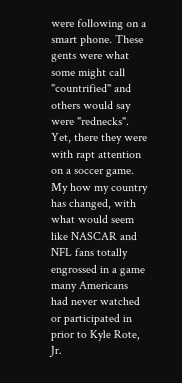were following on a smart phone. These gents were what some might call "countrified" and others would say were "rednecks". Yet, there they were with rapt attention on a soccer game. My how my country has changed, with what would seem like NASCAR and NFL fans totally engrossed in a game many Americans had never watched or participated in prior to Kyle Rote, Jr.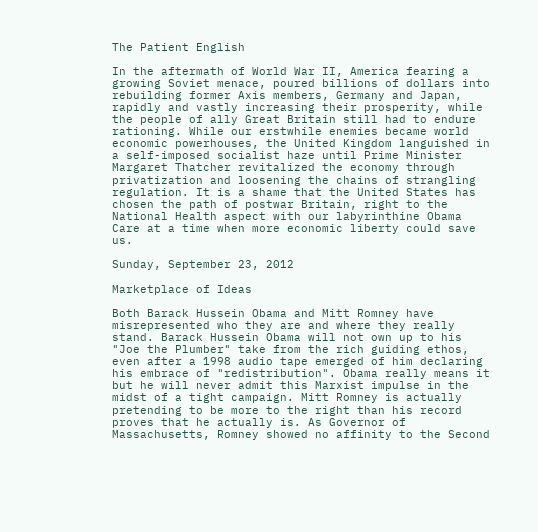The Patient English

In the aftermath of World War II, America fearing a growing Soviet menace, poured billions of dollars into rebuilding former Axis members, Germany and Japan, rapidly and vastly increasing their prosperity, while the people of ally Great Britain still had to endure rationing. While our erstwhile enemies became world economic powerhouses, the United Kingdom languished in a self-imposed socialist haze until Prime Minister Margaret Thatcher revitalized the economy through privatization and loosening the chains of strangling regulation. It is a shame that the United States has chosen the path of postwar Britain, right to the National Health aspect with our labyrinthine Obama Care at a time when more economic liberty could save us.

Sunday, September 23, 2012

Marketplace of Ideas

Both Barack Hussein Obama and Mitt Romney have misrepresented who they are and where they really stand. Barack Hussein Obama will not own up to his "Joe the Plumber" take from the rich guiding ethos, even after a 1998 audio tape emerged of him declaring his embrace of "redistribution". Obama really means it but he will never admit this Marxist impulse in the midst of a tight campaign. Mitt Romney is actually pretending to be more to the right than his record proves that he actually is. As Governor of Massachusetts, Romney showed no affinity to the Second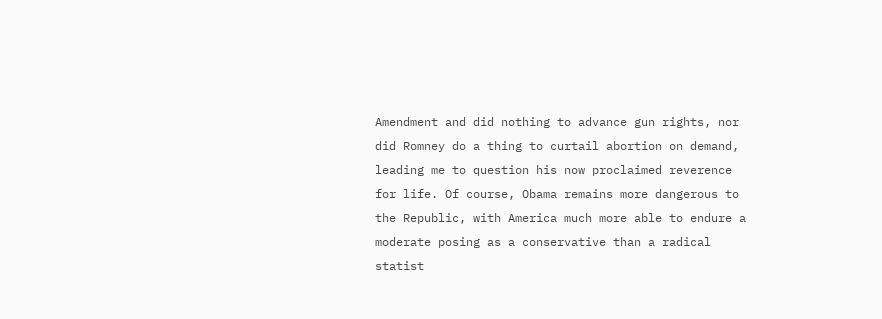Amendment and did nothing to advance gun rights, nor did Romney do a thing to curtail abortion on demand, leading me to question his now proclaimed reverence for life. Of course, Obama remains more dangerous to the Republic, with America much more able to endure a moderate posing as a conservative than a radical statist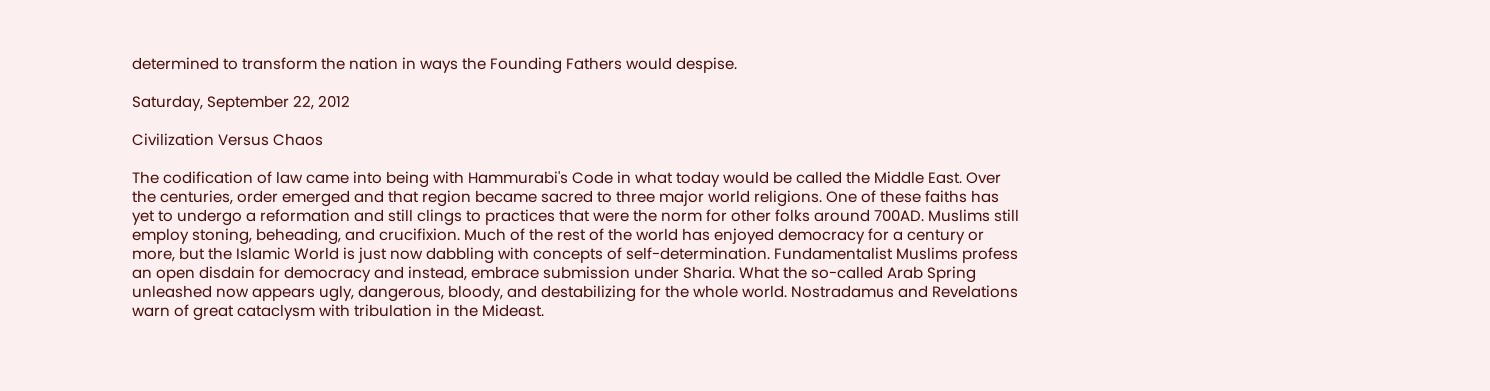determined to transform the nation in ways the Founding Fathers would despise.

Saturday, September 22, 2012

Civilization Versus Chaos

The codification of law came into being with Hammurabi's Code in what today would be called the Middle East. Over the centuries, order emerged and that region became sacred to three major world religions. One of these faiths has yet to undergo a reformation and still clings to practices that were the norm for other folks around 700AD. Muslims still employ stoning, beheading, and crucifixion. Much of the rest of the world has enjoyed democracy for a century or more, but the Islamic World is just now dabbling with concepts of self-determination. Fundamentalist Muslims profess an open disdain for democracy and instead, embrace submission under Sharia. What the so-called Arab Spring unleashed now appears ugly, dangerous, bloody, and destabilizing for the whole world. Nostradamus and Revelations warn of great cataclysm with tribulation in the Mideast.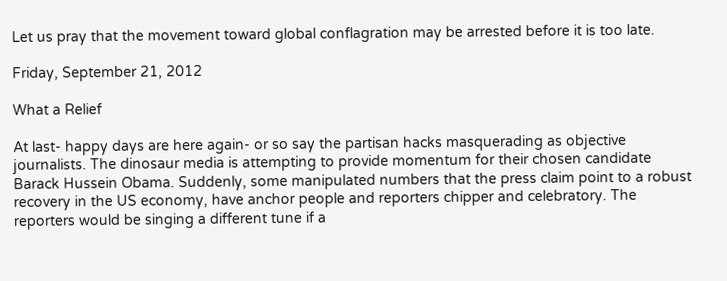Let us pray that the movement toward global conflagration may be arrested before it is too late.

Friday, September 21, 2012

What a Relief

At last- happy days are here again- or so say the partisan hacks masquerading as objective journalists. The dinosaur media is attempting to provide momentum for their chosen candidate Barack Hussein Obama. Suddenly, some manipulated numbers that the press claim point to a robust recovery in the US economy, have anchor people and reporters chipper and celebratory. The reporters would be singing a different tune if a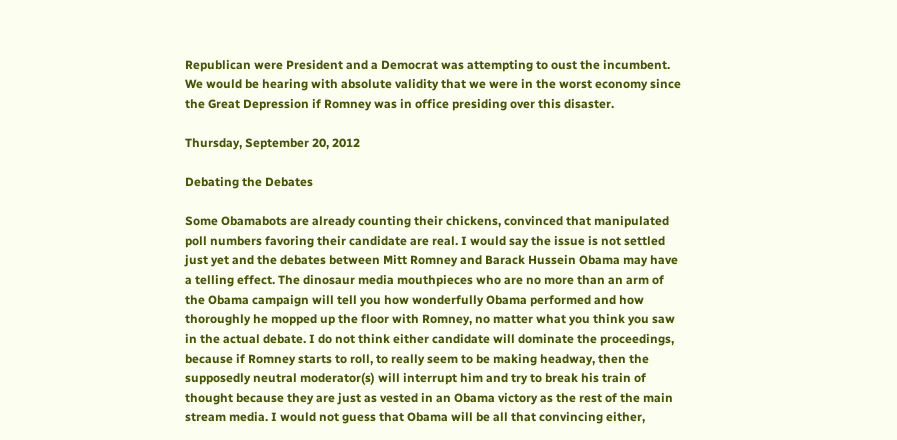Republican were President and a Democrat was attempting to oust the incumbent. We would be hearing with absolute validity that we were in the worst economy since the Great Depression if Romney was in office presiding over this disaster.

Thursday, September 20, 2012

Debating the Debates

Some Obamabots are already counting their chickens, convinced that manipulated poll numbers favoring their candidate are real. I would say the issue is not settled just yet and the debates between Mitt Romney and Barack Hussein Obama may have a telling effect. The dinosaur media mouthpieces who are no more than an arm of the Obama campaign will tell you how wonderfully Obama performed and how thoroughly he mopped up the floor with Romney, no matter what you think you saw in the actual debate. I do not think either candidate will dominate the proceedings, because if Romney starts to roll, to really seem to be making headway, then the supposedly neutral moderator(s) will interrupt him and try to break his train of thought because they are just as vested in an Obama victory as the rest of the main stream media. I would not guess that Obama will be all that convincing either,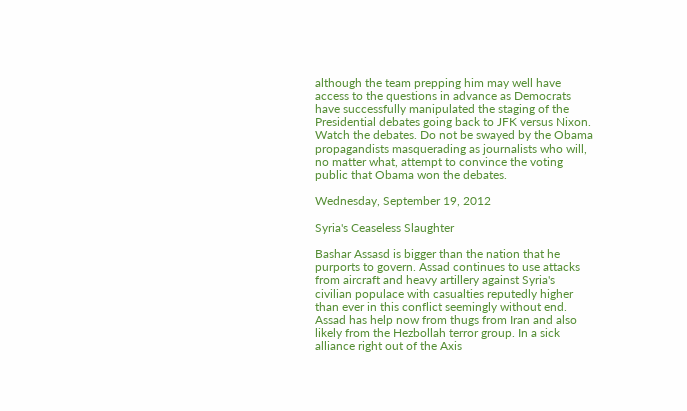although the team prepping him may well have access to the questions in advance as Democrats have successfully manipulated the staging of the Presidential debates going back to JFK versus Nixon. Watch the debates. Do not be swayed by the Obama propagandists masquerading as journalists who will, no matter what, attempt to convince the voting public that Obama won the debates.

Wednesday, September 19, 2012

Syria's Ceaseless Slaughter

Bashar Assasd is bigger than the nation that he purports to govern. Assad continues to use attacks from aircraft and heavy artillery against Syria's civilian populace with casualties reputedly higher than ever in this conflict seemingly without end. Assad has help now from thugs from Iran and also likely from the Hezbollah terror group. In a sick alliance right out of the Axis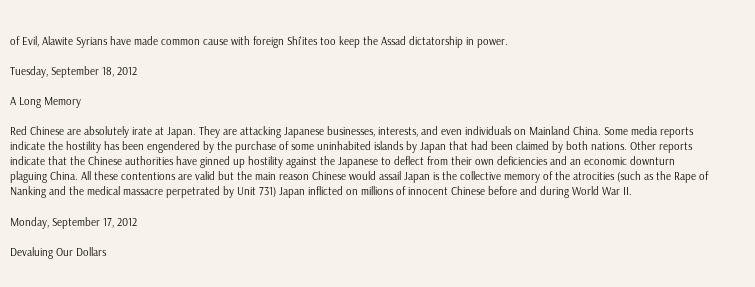of Evil, Alawite Syrians have made common cause with foreign Shi'ites too keep the Assad dictatorship in power.

Tuesday, September 18, 2012

A Long Memory

Red Chinese are absolutely irate at Japan. They are attacking Japanese businesses, interests, and even individuals on Mainland China. Some media reports indicate the hostility has been engendered by the purchase of some uninhabited islands by Japan that had been claimed by both nations. Other reports indicate that the Chinese authorities have ginned up hostility against the Japanese to deflect from their own deficiencies and an economic downturn plaguing China. All these contentions are valid but the main reason Chinese would assail Japan is the collective memory of the atrocities (such as the Rape of Nanking and the medical massacre perpetrated by Unit 731) Japan inflicted on millions of innocent Chinese before and during World War II.

Monday, September 17, 2012

Devaluing Our Dollars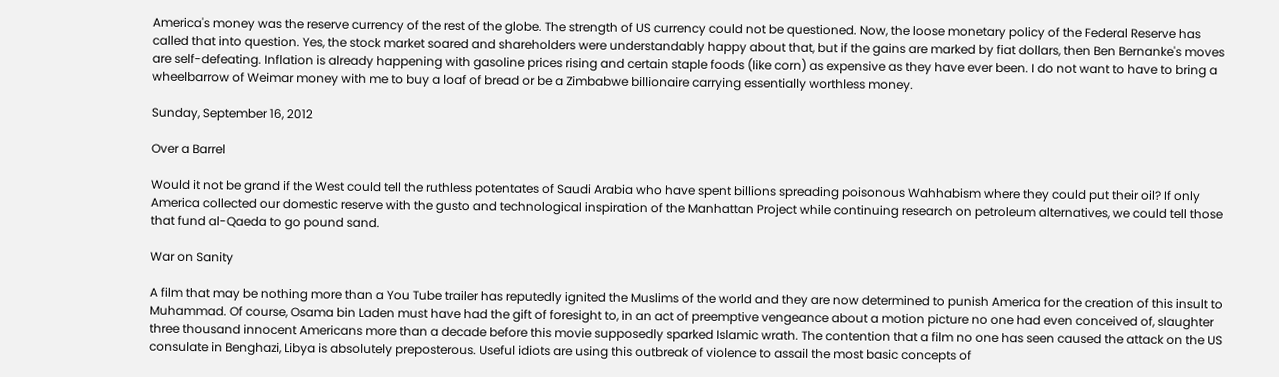America's money was the reserve currency of the rest of the globe. The strength of US currency could not be questioned. Now, the loose monetary policy of the Federal Reserve has called that into question. Yes, the stock market soared and shareholders were understandably happy about that, but if the gains are marked by fiat dollars, then Ben Bernanke's moves are self-defeating. Inflation is already happening with gasoline prices rising and certain staple foods (like corn) as expensive as they have ever been. I do not want to have to bring a wheelbarrow of Weimar money with me to buy a loaf of bread or be a Zimbabwe billionaire carrying essentially worthless money.

Sunday, September 16, 2012

Over a Barrel

Would it not be grand if the West could tell the ruthless potentates of Saudi Arabia who have spent billions spreading poisonous Wahhabism where they could put their oil? If only America collected our domestic reserve with the gusto and technological inspiration of the Manhattan Project while continuing research on petroleum alternatives, we could tell those that fund al-Qaeda to go pound sand.

War on Sanity

A film that may be nothing more than a You Tube trailer has reputedly ignited the Muslims of the world and they are now determined to punish America for the creation of this insult to Muhammad. Of course, Osama bin Laden must have had the gift of foresight to, in an act of preemptive vengeance about a motion picture no one had even conceived of, slaughter three thousand innocent Americans more than a decade before this movie supposedly sparked Islamic wrath. The contention that a film no one has seen caused the attack on the US consulate in Benghazi, Libya is absolutely preposterous. Useful idiots are using this outbreak of violence to assail the most basic concepts of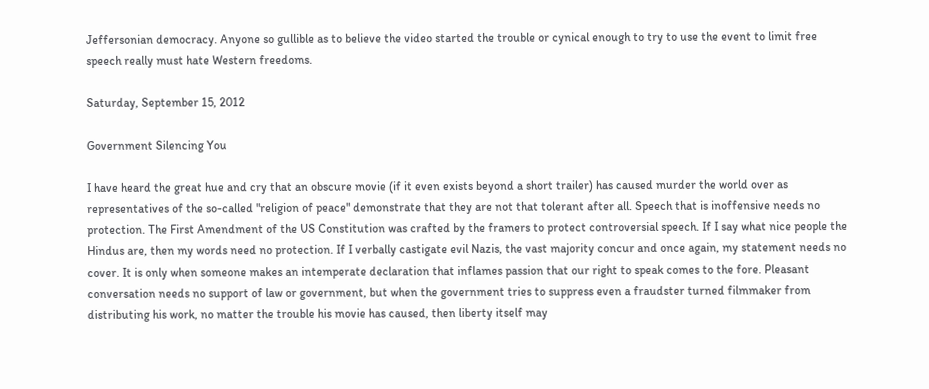Jeffersonian democracy. Anyone so gullible as to believe the video started the trouble or cynical enough to try to use the event to limit free speech really must hate Western freedoms.

Saturday, September 15, 2012

Government Silencing You

I have heard the great hue and cry that an obscure movie (if it even exists beyond a short trailer) has caused murder the world over as representatives of the so-called "religion of peace" demonstrate that they are not that tolerant after all. Speech that is inoffensive needs no protection. The First Amendment of the US Constitution was crafted by the framers to protect controversial speech. If I say what nice people the Hindus are, then my words need no protection. If I verbally castigate evil Nazis, the vast majority concur and once again, my statement needs no cover. It is only when someone makes an intemperate declaration that inflames passion that our right to speak comes to the fore. Pleasant conversation needs no support of law or government, but when the government tries to suppress even a fraudster turned filmmaker from distributing his work, no matter the trouble his movie has caused, then liberty itself may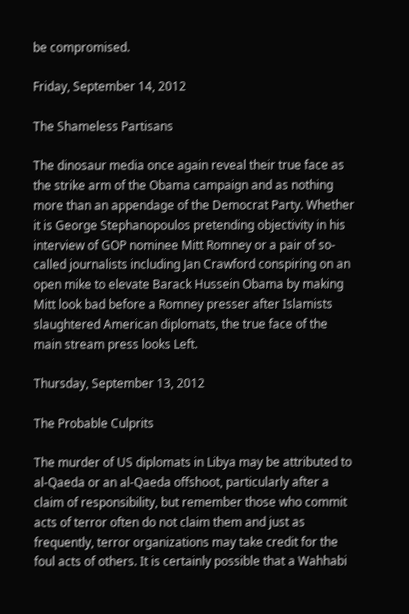be compromised.

Friday, September 14, 2012

The Shameless Partisans

The dinosaur media once again reveal their true face as the strike arm of the Obama campaign and as nothing more than an appendage of the Democrat Party. Whether it is George Stephanopoulos pretending objectivity in his interview of GOP nominee Mitt Romney or a pair of so-called journalists including Jan Crawford conspiring on an open mike to elevate Barack Hussein Obama by making Mitt look bad before a Romney presser after Islamists slaughtered American diplomats, the true face of the main stream press looks Left.

Thursday, September 13, 2012

The Probable Culprits

The murder of US diplomats in Libya may be attributed to al-Qaeda or an al-Qaeda offshoot, particularly after a claim of responsibility, but remember those who commit acts of terror often do not claim them and just as frequently, terror organizations may take credit for the foul acts of others. It is certainly possible that a Wahhabi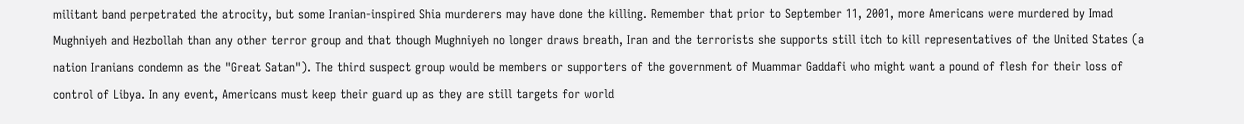militant band perpetrated the atrocity, but some Iranian-inspired Shia murderers may have done the killing. Remember that prior to September 11, 2001, more Americans were murdered by Imad Mughniyeh and Hezbollah than any other terror group and that though Mughniyeh no longer draws breath, Iran and the terrorists she supports still itch to kill representatives of the United States (a nation Iranians condemn as the "Great Satan"). The third suspect group would be members or supporters of the government of Muammar Gaddafi who might want a pound of flesh for their loss of control of Libya. In any event, Americans must keep their guard up as they are still targets for world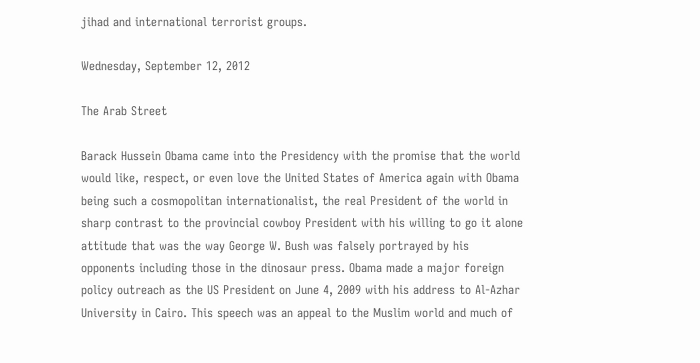jihad and international terrorist groups.

Wednesday, September 12, 2012

The Arab Street

Barack Hussein Obama came into the Presidency with the promise that the world would like, respect, or even love the United States of America again with Obama being such a cosmopolitan internationalist, the real President of the world in sharp contrast to the provincial cowboy President with his willing to go it alone attitude that was the way George W. Bush was falsely portrayed by his opponents including those in the dinosaur press. Obama made a major foreign policy outreach as the US President on June 4, 2009 with his address to Al-Azhar University in Cairo. This speech was an appeal to the Muslim world and much of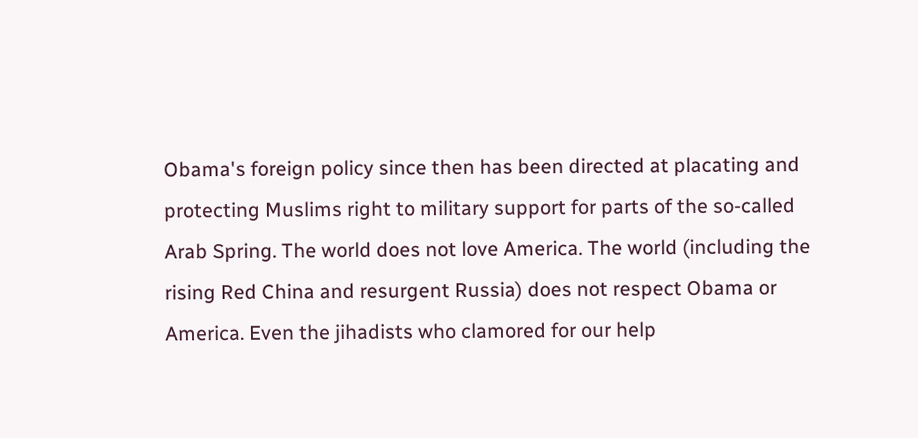Obama's foreign policy since then has been directed at placating and protecting Muslims right to military support for parts of the so-called Arab Spring. The world does not love America. The world (including the rising Red China and resurgent Russia) does not respect Obama or America. Even the jihadists who clamored for our help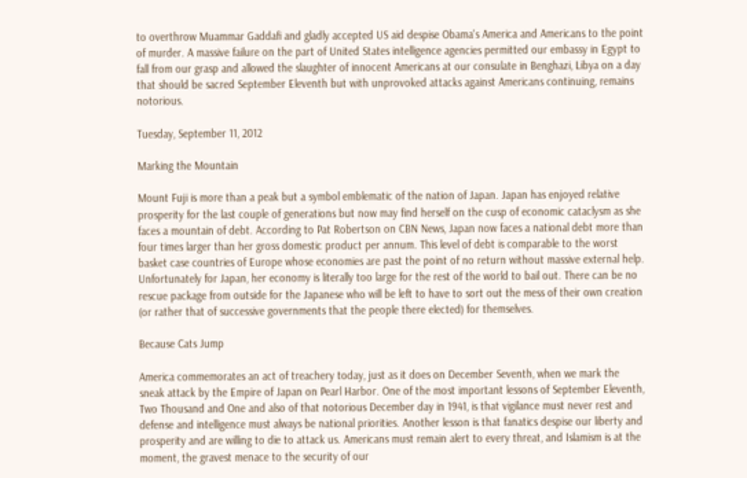to overthrow Muammar Gaddafi and gladly accepted US aid despise Obama's America and Americans to the point of murder. A massive failure on the part of United States intelligence agencies permitted our embassy in Egypt to fall from our grasp and allowed the slaughter of innocent Americans at our consulate in Benghazi, Libya on a day that should be sacred September Eleventh but with unprovoked attacks against Americans continuing, remains notorious.

Tuesday, September 11, 2012

Marking the Mountain

Mount Fuji is more than a peak but a symbol emblematic of the nation of Japan. Japan has enjoyed relative prosperity for the last couple of generations but now may find herself on the cusp of economic cataclysm as she faces a mountain of debt. According to Pat Robertson on CBN News, Japan now faces a national debt more than four times larger than her gross domestic product per annum. This level of debt is comparable to the worst basket case countries of Europe whose economies are past the point of no return without massive external help. Unfortunately for Japan, her economy is literally too large for the rest of the world to bail out. There can be no rescue package from outside for the Japanese who will be left to have to sort out the mess of their own creation (or rather that of successive governments that the people there elected) for themselves.

Because Cats Jump

America commemorates an act of treachery today, just as it does on December Seventh, when we mark the sneak attack by the Empire of Japan on Pearl Harbor. One of the most important lessons of September Eleventh, Two Thousand and One and also of that notorious December day in 1941, is that vigilance must never rest and defense and intelligence must always be national priorities. Another lesson is that fanatics despise our liberty and prosperity and are willing to die to attack us. Americans must remain alert to every threat, and Islamism is at the moment, the gravest menace to the security of our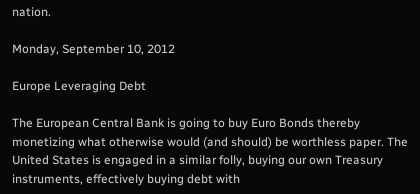nation.

Monday, September 10, 2012

Europe Leveraging Debt

The European Central Bank is going to buy Euro Bonds thereby monetizing what otherwise would (and should) be worthless paper. The United States is engaged in a similar folly, buying our own Treasury instruments, effectively buying debt with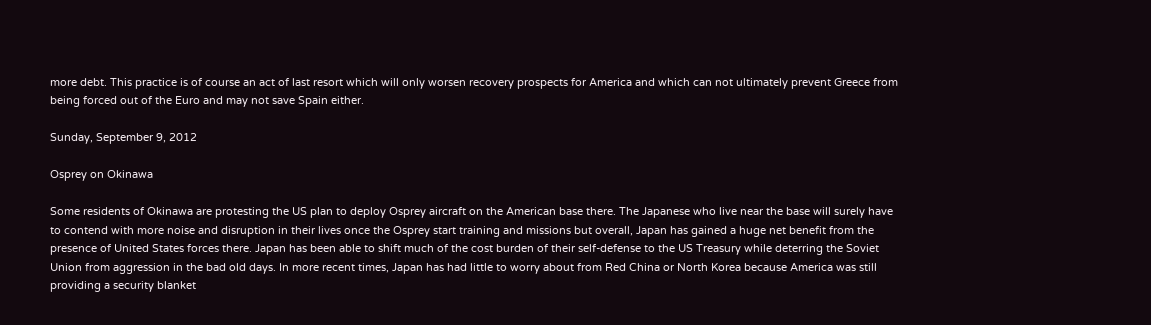more debt. This practice is of course an act of last resort which will only worsen recovery prospects for America and which can not ultimately prevent Greece from being forced out of the Euro and may not save Spain either.

Sunday, September 9, 2012

Osprey on Okinawa

Some residents of Okinawa are protesting the US plan to deploy Osprey aircraft on the American base there. The Japanese who live near the base will surely have to contend with more noise and disruption in their lives once the Osprey start training and missions but overall, Japan has gained a huge net benefit from the presence of United States forces there. Japan has been able to shift much of the cost burden of their self-defense to the US Treasury while deterring the Soviet Union from aggression in the bad old days. In more recent times, Japan has had little to worry about from Red China or North Korea because America was still providing a security blanket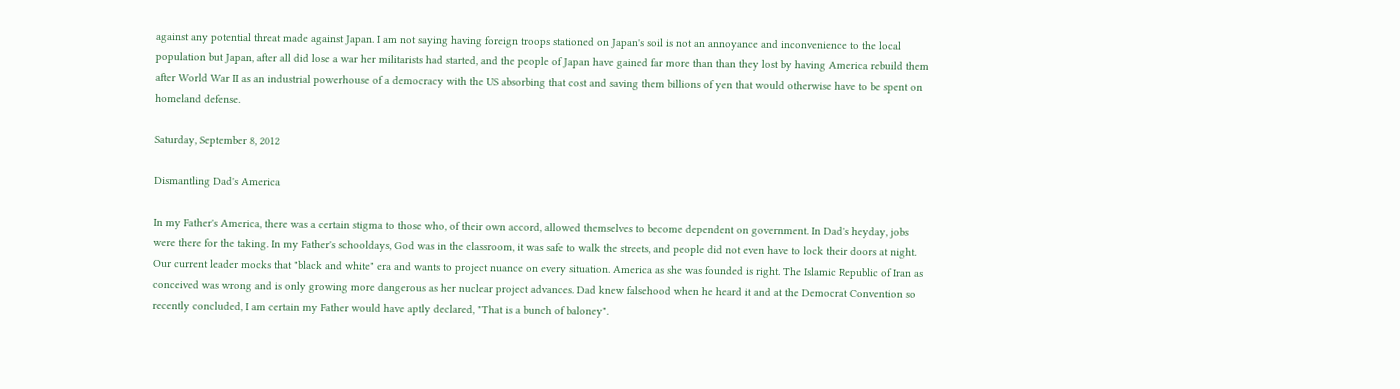against any potential threat made against Japan. I am not saying having foreign troops stationed on Japan's soil is not an annoyance and inconvenience to the local population but Japan, after all did lose a war her militarists had started, and the people of Japan have gained far more than than they lost by having America rebuild them after World War II as an industrial powerhouse of a democracy with the US absorbing that cost and saving them billions of yen that would otherwise have to be spent on homeland defense.

Saturday, September 8, 2012

Dismantling Dad's America

In my Father's America, there was a certain stigma to those who, of their own accord, allowed themselves to become dependent on government. In Dad's heyday, jobs were there for the taking. In my Father's schooldays, God was in the classroom, it was safe to walk the streets, and people did not even have to lock their doors at night. Our current leader mocks that "black and white" era and wants to project nuance on every situation. America as she was founded is right. The Islamic Republic of Iran as conceived was wrong and is only growing more dangerous as her nuclear project advances. Dad knew falsehood when he heard it and at the Democrat Convention so recently concluded, I am certain my Father would have aptly declared, "That is a bunch of baloney".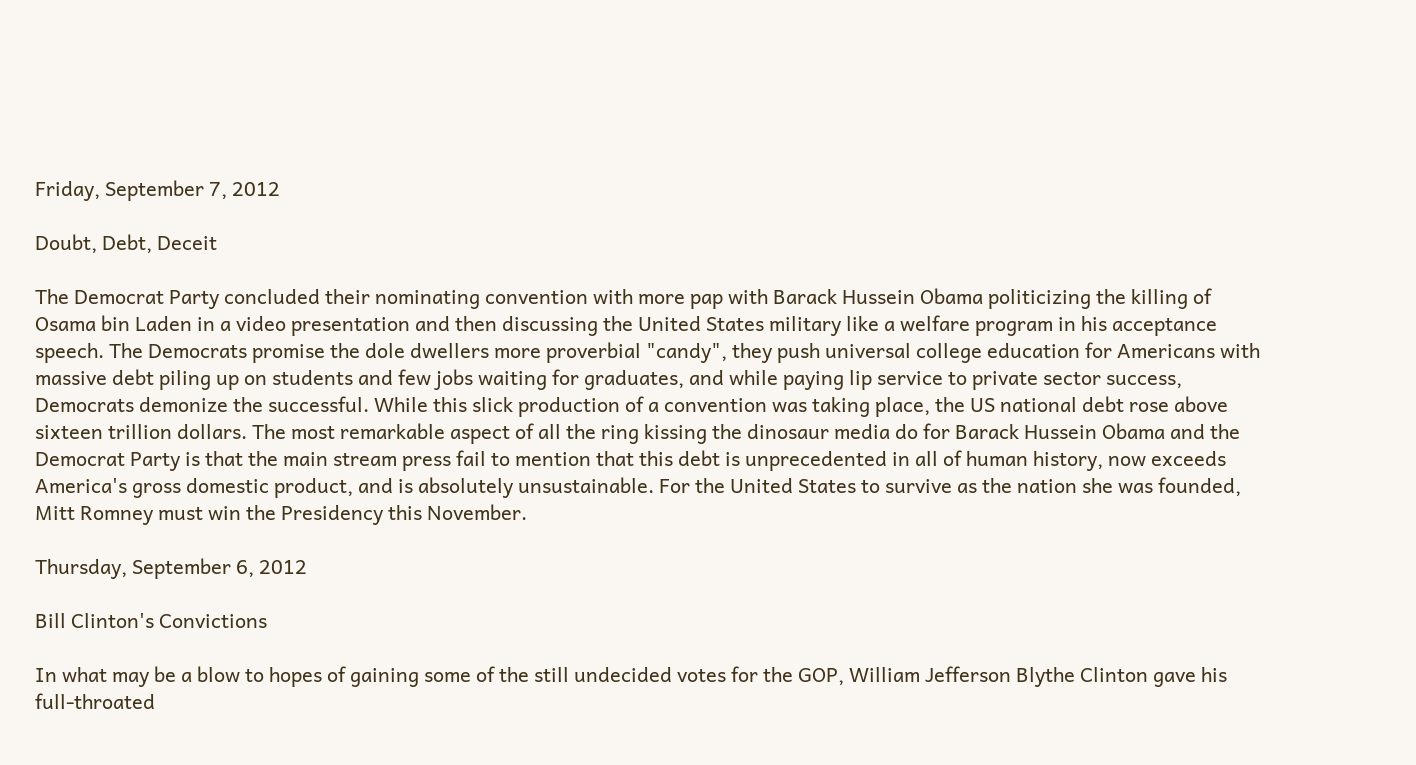Friday, September 7, 2012

Doubt, Debt, Deceit

The Democrat Party concluded their nominating convention with more pap with Barack Hussein Obama politicizing the killing of Osama bin Laden in a video presentation and then discussing the United States military like a welfare program in his acceptance speech. The Democrats promise the dole dwellers more proverbial "candy", they push universal college education for Americans with massive debt piling up on students and few jobs waiting for graduates, and while paying lip service to private sector success, Democrats demonize the successful. While this slick production of a convention was taking place, the US national debt rose above sixteen trillion dollars. The most remarkable aspect of all the ring kissing the dinosaur media do for Barack Hussein Obama and the Democrat Party is that the main stream press fail to mention that this debt is unprecedented in all of human history, now exceeds America's gross domestic product, and is absolutely unsustainable. For the United States to survive as the nation she was founded, Mitt Romney must win the Presidency this November.

Thursday, September 6, 2012

Bill Clinton's Convictions

In what may be a blow to hopes of gaining some of the still undecided votes for the GOP, William Jefferson Blythe Clinton gave his full-throated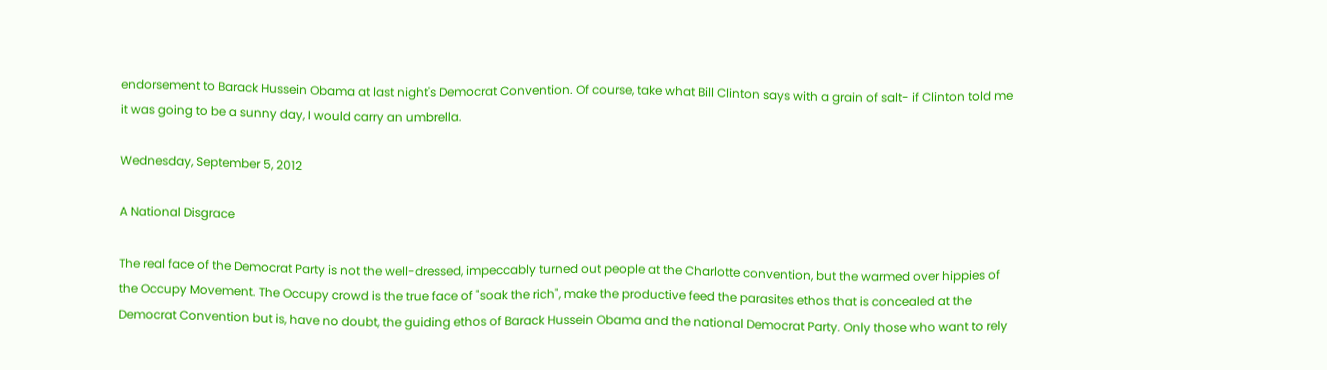endorsement to Barack Hussein Obama at last night's Democrat Convention. Of course, take what Bill Clinton says with a grain of salt- if Clinton told me it was going to be a sunny day, I would carry an umbrella.

Wednesday, September 5, 2012

A National Disgrace

The real face of the Democrat Party is not the well-dressed, impeccably turned out people at the Charlotte convention, but the warmed over hippies of the Occupy Movement. The Occupy crowd is the true face of "soak the rich", make the productive feed the parasites ethos that is concealed at the Democrat Convention but is, have no doubt, the guiding ethos of Barack Hussein Obama and the national Democrat Party. Only those who want to rely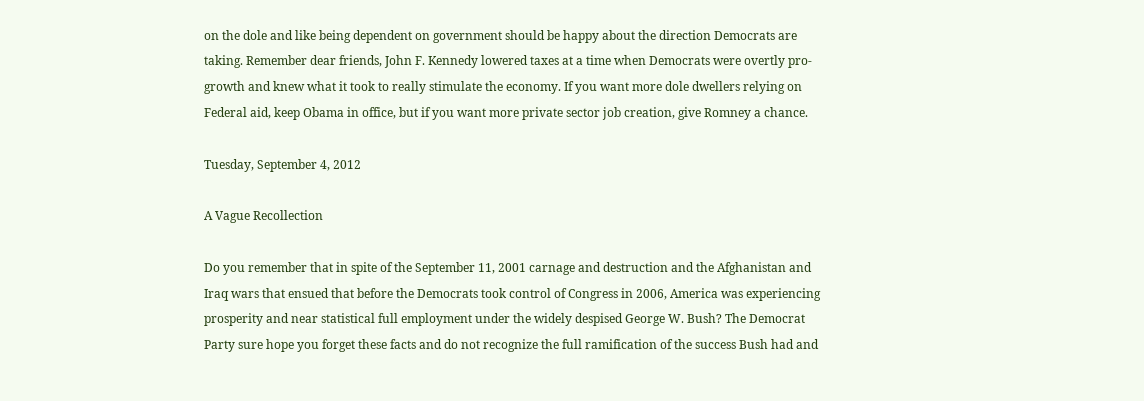on the dole and like being dependent on government should be happy about the direction Democrats are taking. Remember dear friends, John F. Kennedy lowered taxes at a time when Democrats were overtly pro-growth and knew what it took to really stimulate the economy. If you want more dole dwellers relying on Federal aid, keep Obama in office, but if you want more private sector job creation, give Romney a chance.

Tuesday, September 4, 2012

A Vague Recollection

Do you remember that in spite of the September 11, 2001 carnage and destruction and the Afghanistan and Iraq wars that ensued that before the Democrats took control of Congress in 2006, America was experiencing prosperity and near statistical full employment under the widely despised George W. Bush? The Democrat Party sure hope you forget these facts and do not recognize the full ramification of the success Bush had and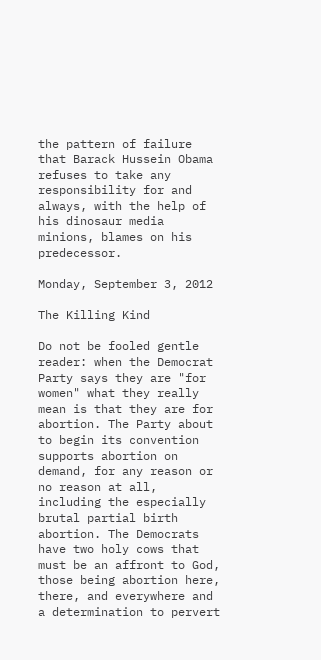the pattern of failure that Barack Hussein Obama refuses to take any responsibility for and always, with the help of his dinosaur media minions, blames on his predecessor.

Monday, September 3, 2012

The Killing Kind

Do not be fooled gentle reader: when the Democrat Party says they are "for women" what they really mean is that they are for abortion. The Party about to begin its convention supports abortion on demand, for any reason or no reason at all, including the especially brutal partial birth abortion. The Democrats have two holy cows that must be an affront to God, those being abortion here, there, and everywhere and a determination to pervert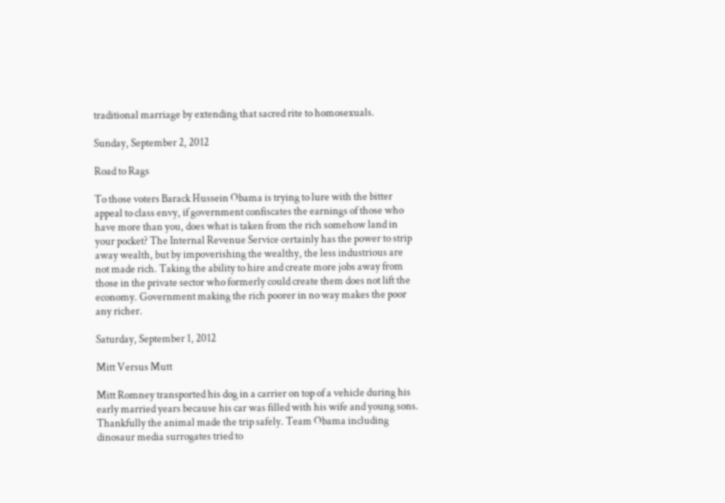traditional marriage by extending that sacred rite to homosexuals.

Sunday, September 2, 2012

Road to Rags

To those voters Barack Hussein Obama is trying to lure with the bitter appeal to class envy, if government confiscates the earnings of those who have more than you, does what is taken from the rich somehow land in your pocket? The Internal Revenue Service certainly has the power to strip away wealth, but by impoverishing the wealthy, the less industrious are not made rich. Taking the ability to hire and create more jobs away from those in the private sector who formerly could create them does not lift the economy. Government making the rich poorer in no way makes the poor any richer.

Saturday, September 1, 2012

Mitt Versus Mutt

Mitt Romney transported his dog in a carrier on top of a vehicle during his early married years because his car was filled with his wife and young sons. Thankfully the animal made the trip safely. Team Obama including dinosaur media surrogates tried to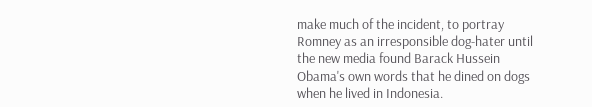make much of the incident, to portray Romney as an irresponsible dog-hater until the new media found Barack Hussein Obama's own words that he dined on dogs when he lived in Indonesia.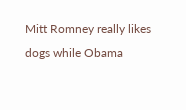Mitt Romney really likes dogs while Obama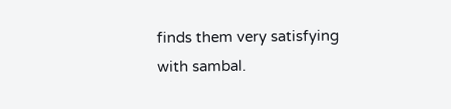finds them very satisfying with sambal.